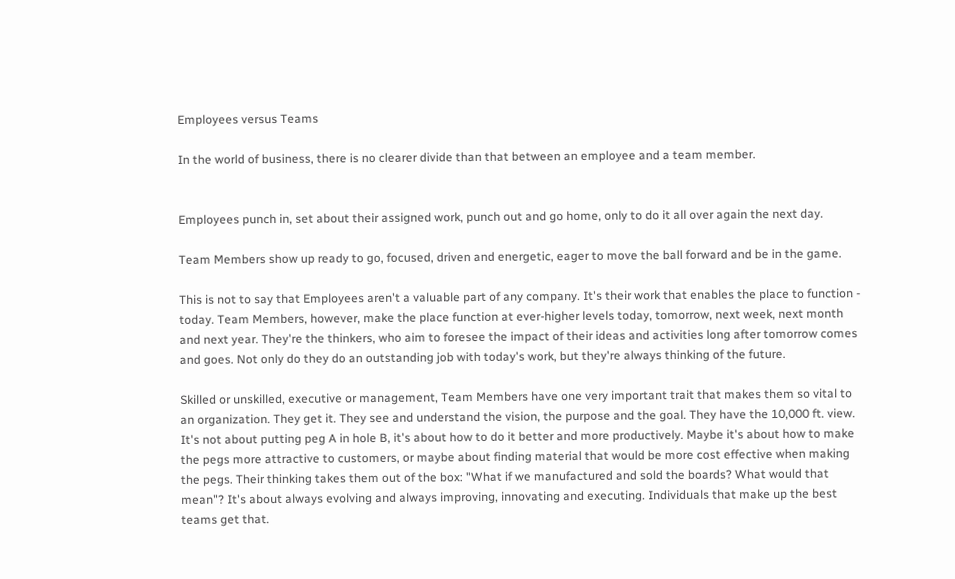Employees versus Teams

In the world of business, there is no clearer divide than that between an employee and a team member.


Employees punch in, set about their assigned work, punch out and go home, only to do it all over again the next day.

Team Members show up ready to go, focused, driven and energetic, eager to move the ball forward and be in the game.

This is not to say that Employees aren't a valuable part of any company. It's their work that enables the place to function - today. Team Members, however, make the place function at ever-higher levels today, tomorrow, next week, next month and next year. They're the thinkers, who aim to foresee the impact of their ideas and activities long after tomorrow comes and goes. Not only do they do an outstanding job with today's work, but they're always thinking of the future.

Skilled or unskilled, executive or management, Team Members have one very important trait that makes them so vital to an organization. They get it. They see and understand the vision, the purpose and the goal. They have the 10,000 ft. view. It's not about putting peg A in hole B, it's about how to do it better and more productively. Maybe it's about how to make the pegs more attractive to customers, or maybe about finding material that would be more cost effective when making the pegs. Their thinking takes them out of the box: "What if we manufactured and sold the boards? What would that mean"? It's about always evolving and always improving, innovating and executing. Individuals that make up the best teams get that.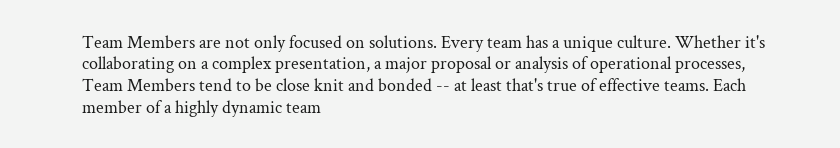Team Members are not only focused on solutions. Every team has a unique culture. Whether it's collaborating on a complex presentation, a major proposal or analysis of operational processes, Team Members tend to be close knit and bonded -- at least that's true of effective teams. Each member of a highly dynamic team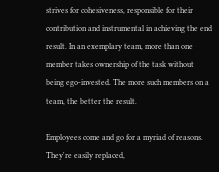strives for cohesiveness, responsible for their contribution and instrumental in achieving the end result. In an exemplary team, more than one member takes ownership of the task without being ego-invested. The more such members on a team, the better the result.

Employees come and go for a myriad of reasons. They're easily replaced,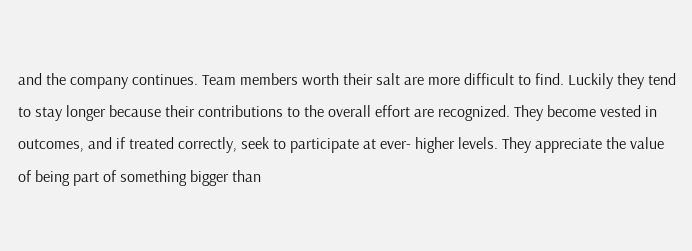and the company continues. Team members worth their salt are more difficult to find. Luckily they tend to stay longer because their contributions to the overall effort are recognized. They become vested in outcomes, and if treated correctly, seek to participate at ever- higher levels. They appreciate the value of being part of something bigger than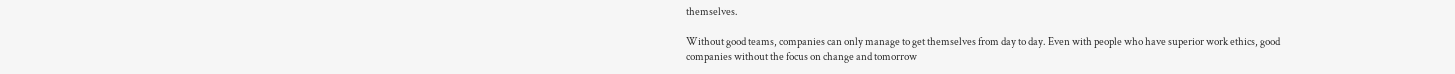themselves.

Without good teams, companies can only manage to get themselves from day to day. Even with people who have superior work ethics, good companies without the focus on change and tomorrow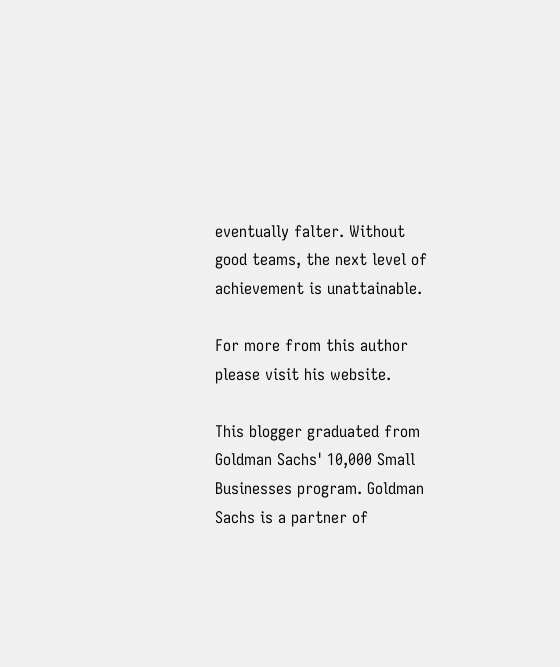eventually falter. Without good teams, the next level of achievement is unattainable.

For more from this author please visit his website.

This blogger graduated from Goldman Sachs' 10,000 Small Businesses program. Goldman Sachs is a partner of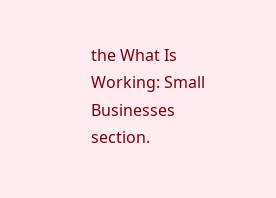the What Is Working: Small Businesses section.